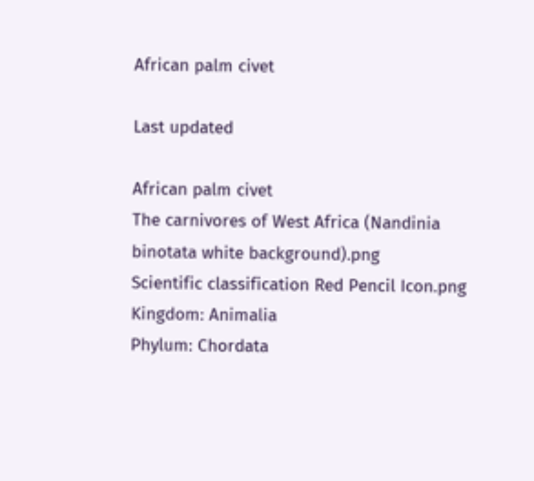African palm civet

Last updated

African palm civet
The carnivores of West Africa (Nandinia binotata white background).png
Scientific classification Red Pencil Icon.png
Kingdom: Animalia
Phylum: Chordata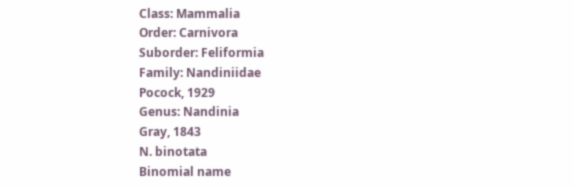Class: Mammalia
Order: Carnivora
Suborder: Feliformia
Family: Nandiniidae
Pocock, 1929
Genus: Nandinia
Gray, 1843
N. binotata
Binomial name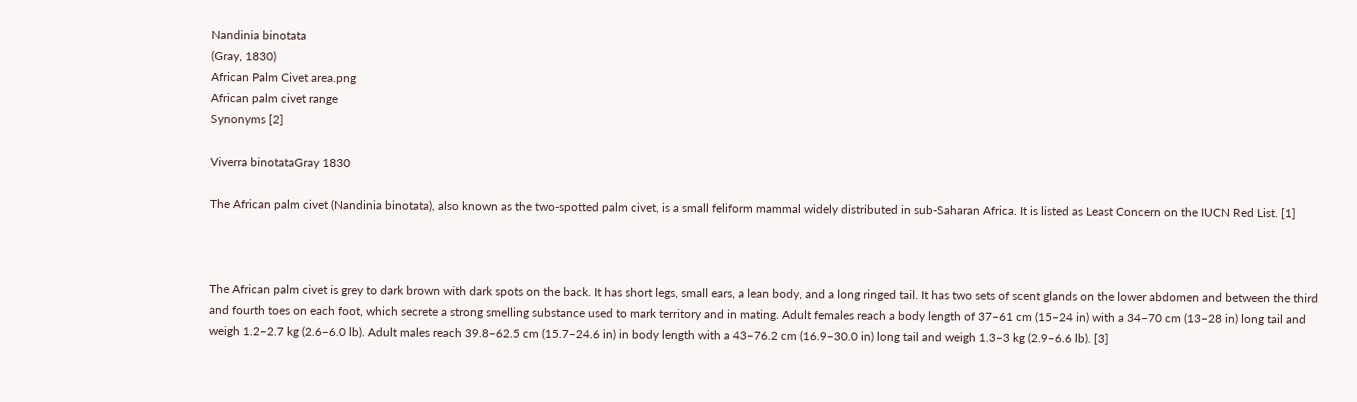Nandinia binotata
(Gray, 1830)
African Palm Civet area.png
African palm civet range
Synonyms [2]

Viverra binotataGray 1830

The African palm civet (Nandinia binotata), also known as the two-spotted palm civet, is a small feliform mammal widely distributed in sub-Saharan Africa. It is listed as Least Concern on the IUCN Red List. [1]



The African palm civet is grey to dark brown with dark spots on the back. It has short legs, small ears, a lean body, and a long ringed tail. It has two sets of scent glands on the lower abdomen and between the third and fourth toes on each foot, which secrete a strong smelling substance used to mark territory and in mating. Adult females reach a body length of 37–61 cm (15–24 in) with a 34–70 cm (13–28 in) long tail and weigh 1.2–2.7 kg (2.6–6.0 lb). Adult males reach 39.8–62.5 cm (15.7–24.6 in) in body length with a 43–76.2 cm (16.9–30.0 in) long tail and weigh 1.3–3 kg (2.9–6.6 lb). [3]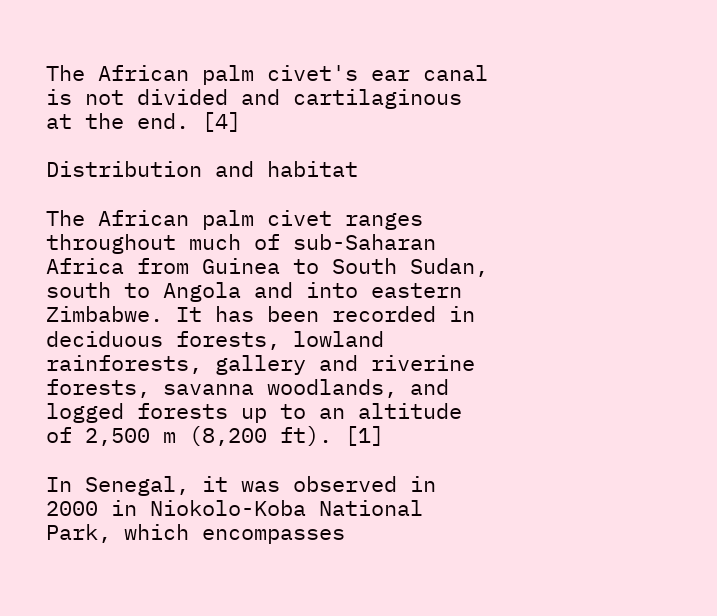The African palm civet's ear canal is not divided and cartilaginous at the end. [4]

Distribution and habitat

The African palm civet ranges throughout much of sub-Saharan Africa from Guinea to South Sudan, south to Angola and into eastern Zimbabwe. It has been recorded in deciduous forests, lowland rainforests, gallery and riverine forests, savanna woodlands, and logged forests up to an altitude of 2,500 m (8,200 ft). [1]

In Senegal, it was observed in 2000 in Niokolo-Koba National Park, which encompasses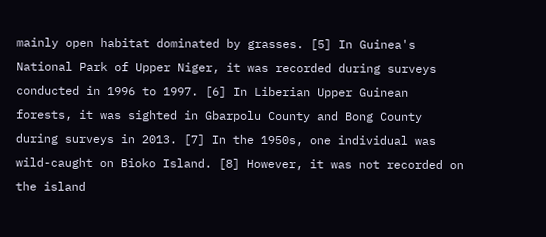mainly open habitat dominated by grasses. [5] In Guinea's National Park of Upper Niger, it was recorded during surveys conducted in 1996 to 1997. [6] In Liberian Upper Guinean forests, it was sighted in Gbarpolu County and Bong County during surveys in 2013. [7] In the 1950s, one individual was wild-caught on Bioko Island. [8] However, it was not recorded on the island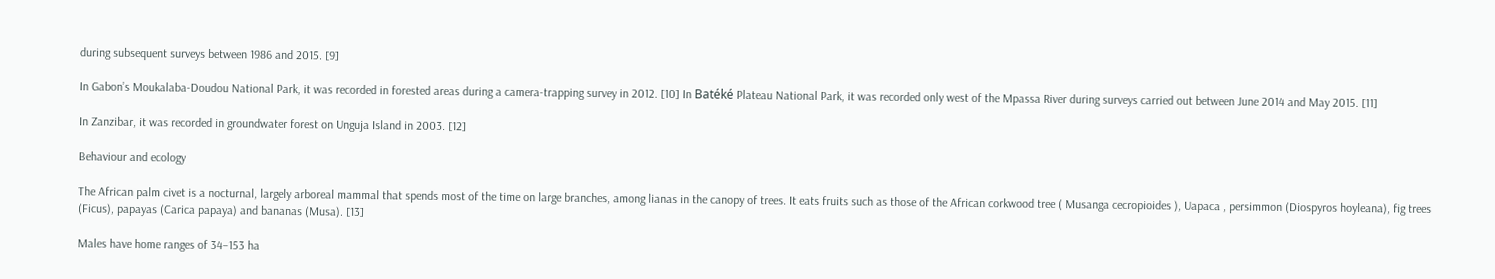during subsequent surveys between 1986 and 2015. [9]

In Gabon’s Moukalaba-Doudou National Park, it was recorded in forested areas during a camera-trapping survey in 2012. [10] In Batéké Plateau National Park, it was recorded only west of the Mpassa River during surveys carried out between June 2014 and May 2015. [11]

In Zanzibar, it was recorded in groundwater forest on Unguja Island in 2003. [12]

Behaviour and ecology

The African palm civet is a nocturnal, largely arboreal mammal that spends most of the time on large branches, among lianas in the canopy of trees. It eats fruits such as those of the African corkwood tree ( Musanga cecropioides ), Uapaca , persimmon (Diospyros hoyleana), fig trees (Ficus), papayas (Carica papaya) and bananas (Musa). [13]

Males have home ranges of 34–153 ha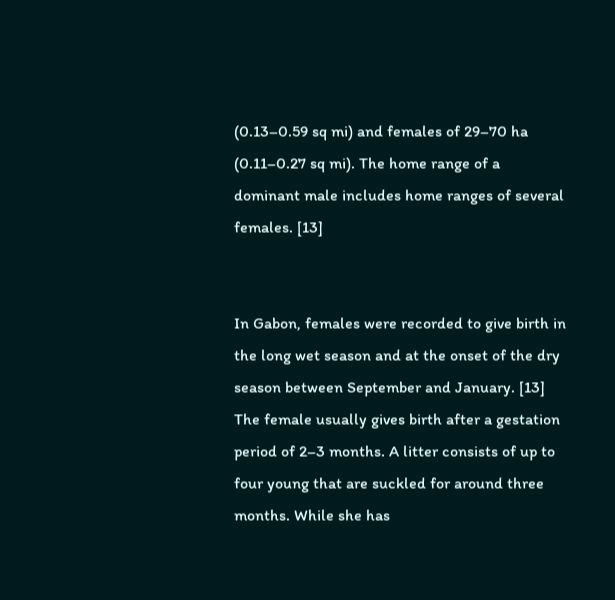(0.13–0.59 sq mi) and females of 29–70 ha (0.11–0.27 sq mi). The home range of a dominant male includes home ranges of several females. [13]


In Gabon, females were recorded to give birth in the long wet season and at the onset of the dry season between September and January. [13] The female usually gives birth after a gestation period of 2–3 months. A litter consists of up to four young that are suckled for around three months. While she has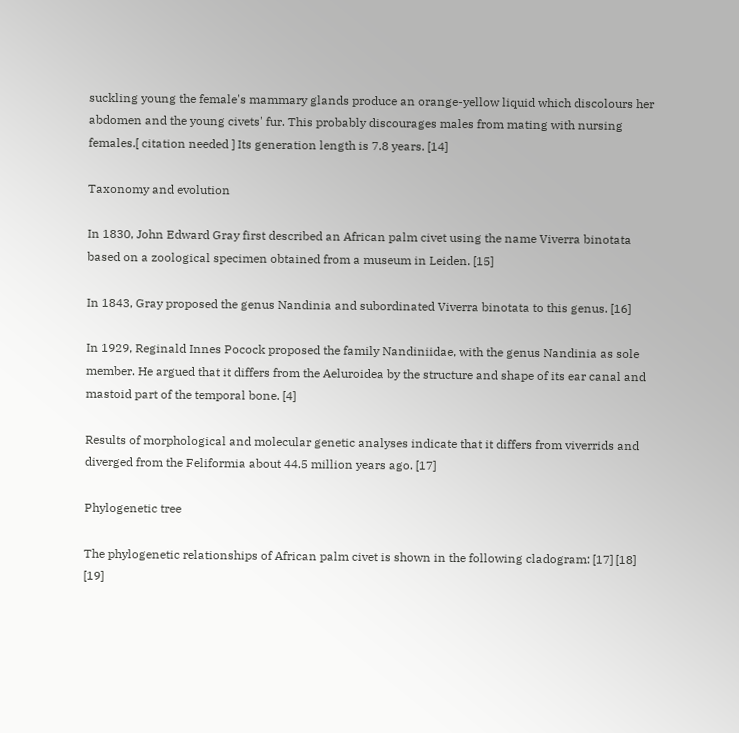suckling young the female's mammary glands produce an orange-yellow liquid which discolours her abdomen and the young civets' fur. This probably discourages males from mating with nursing females.[ citation needed ] Its generation length is 7.8 years. [14]

Taxonomy and evolution

In 1830, John Edward Gray first described an African palm civet using the name Viverra binotata based on a zoological specimen obtained from a museum in Leiden. [15]

In 1843, Gray proposed the genus Nandinia and subordinated Viverra binotata to this genus. [16]

In 1929, Reginald Innes Pocock proposed the family Nandiniidae, with the genus Nandinia as sole member. He argued that it differs from the Aeluroidea by the structure and shape of its ear canal and mastoid part of the temporal bone. [4]

Results of morphological and molecular genetic analyses indicate that it differs from viverrids and diverged from the Feliformia about 44.5 million years ago. [17]

Phylogenetic tree

The phylogenetic relationships of African palm civet is shown in the following cladogram: [17] [18] [19]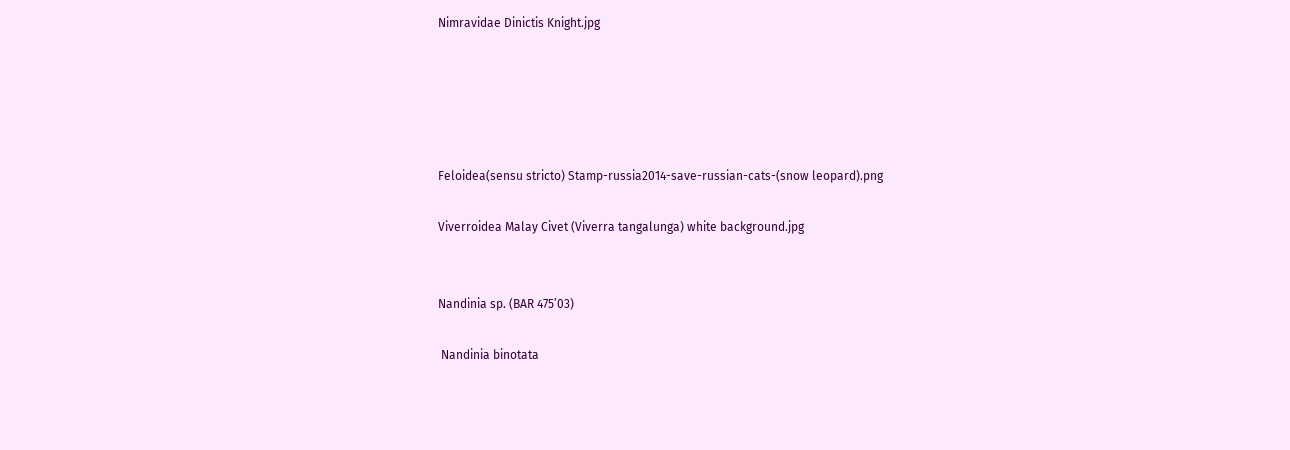Nimravidae Dinictis Knight.jpg





Feloidea(sensu stricto) Stamp-russia2014-save-russian-cats-(snow leopard).png

Viverroidea Malay Civet (Viverra tangalunga) white background.jpg


Nandinia sp. (BAR 475’03)

 Nandinia binotata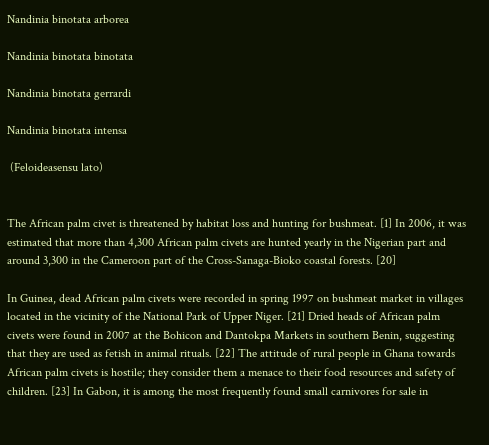Nandinia binotata arborea

Nandinia binotata binotata

Nandinia binotata gerrardi

Nandinia binotata intensa

 (Feloideasensu lato)


The African palm civet is threatened by habitat loss and hunting for bushmeat. [1] In 2006, it was estimated that more than 4,300 African palm civets are hunted yearly in the Nigerian part and around 3,300 in the Cameroon part of the Cross-Sanaga-Bioko coastal forests. [20]

In Guinea, dead African palm civets were recorded in spring 1997 on bushmeat market in villages located in the vicinity of the National Park of Upper Niger. [21] Dried heads of African palm civets were found in 2007 at the Bohicon and Dantokpa Markets in southern Benin, suggesting that they are used as fetish in animal rituals. [22] The attitude of rural people in Ghana towards African palm civets is hostile; they consider them a menace to their food resources and safety of children. [23] In Gabon, it is among the most frequently found small carnivores for sale in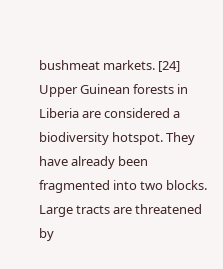bushmeat markets. [24] Upper Guinean forests in Liberia are considered a biodiversity hotspot. They have already been fragmented into two blocks. Large tracts are threatened by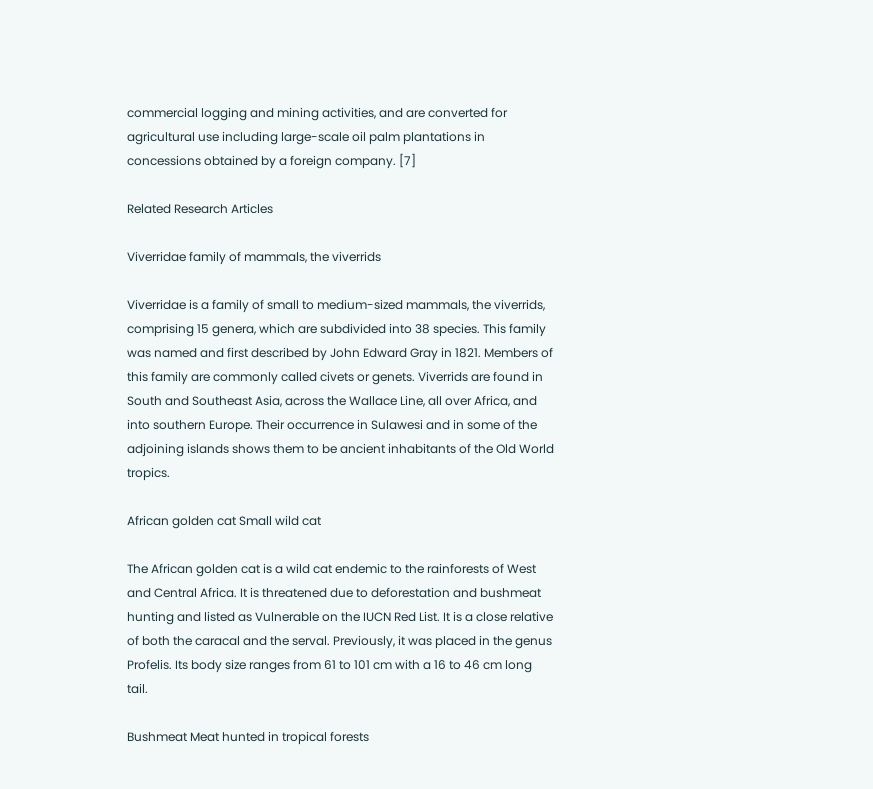commercial logging and mining activities, and are converted for agricultural use including large-scale oil palm plantations in concessions obtained by a foreign company. [7]

Related Research Articles

Viverridae family of mammals, the viverrids

Viverridae is a family of small to medium-sized mammals, the viverrids, comprising 15 genera, which are subdivided into 38 species. This family was named and first described by John Edward Gray in 1821. Members of this family are commonly called civets or genets. Viverrids are found in South and Southeast Asia, across the Wallace Line, all over Africa, and into southern Europe. Their occurrence in Sulawesi and in some of the adjoining islands shows them to be ancient inhabitants of the Old World tropics.

African golden cat Small wild cat

The African golden cat is a wild cat endemic to the rainforests of West and Central Africa. It is threatened due to deforestation and bushmeat hunting and listed as Vulnerable on the IUCN Red List. It is a close relative of both the caracal and the serval. Previously, it was placed in the genus Profelis. Its body size ranges from 61 to 101 cm with a 16 to 46 cm long tail.

Bushmeat Meat hunted in tropical forests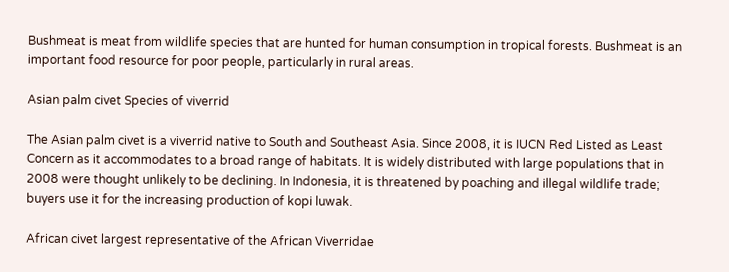Bushmeat is meat from wildlife species that are hunted for human consumption in tropical forests. Bushmeat is an important food resource for poor people, particularly in rural areas.

Asian palm civet Species of viverrid

The Asian palm civet is a viverrid native to South and Southeast Asia. Since 2008, it is IUCN Red Listed as Least Concern as it accommodates to a broad range of habitats. It is widely distributed with large populations that in 2008 were thought unlikely to be declining. In Indonesia, it is threatened by poaching and illegal wildlife trade; buyers use it for the increasing production of kopi luwak.

African civet largest representative of the African Viverridae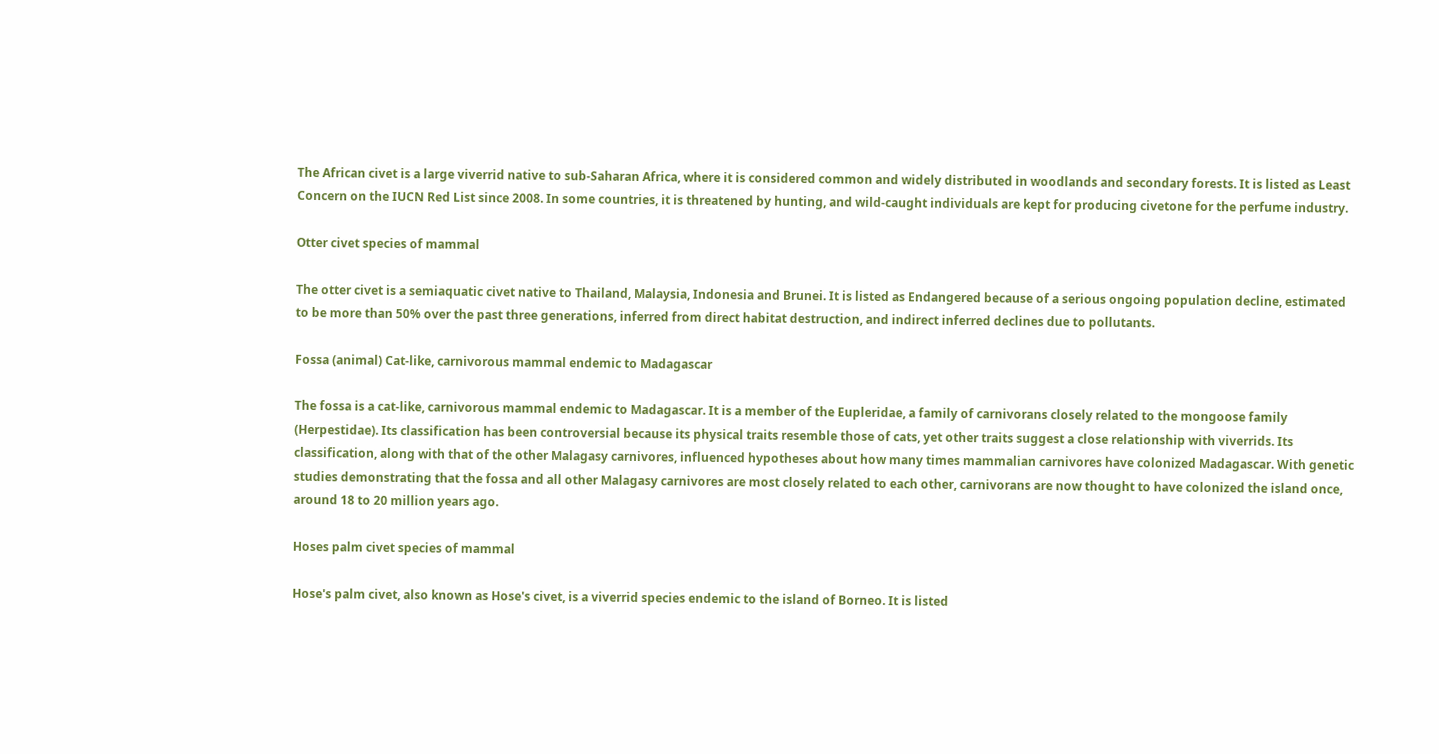The African civet is a large viverrid native to sub-Saharan Africa, where it is considered common and widely distributed in woodlands and secondary forests. It is listed as Least Concern on the IUCN Red List since 2008. In some countries, it is threatened by hunting, and wild-caught individuals are kept for producing civetone for the perfume industry.

Otter civet species of mammal

The otter civet is a semiaquatic civet native to Thailand, Malaysia, Indonesia and Brunei. It is listed as Endangered because of a serious ongoing population decline, estimated to be more than 50% over the past three generations, inferred from direct habitat destruction, and indirect inferred declines due to pollutants.

Fossa (animal) Cat-like, carnivorous mammal endemic to Madagascar

The fossa is a cat-like, carnivorous mammal endemic to Madagascar. It is a member of the Eupleridae, a family of carnivorans closely related to the mongoose family (Herpestidae). Its classification has been controversial because its physical traits resemble those of cats, yet other traits suggest a close relationship with viverrids. Its classification, along with that of the other Malagasy carnivores, influenced hypotheses about how many times mammalian carnivores have colonized Madagascar. With genetic studies demonstrating that the fossa and all other Malagasy carnivores are most closely related to each other, carnivorans are now thought to have colonized the island once, around 18 to 20 million years ago.

Hoses palm civet species of mammal

Hose's palm civet, also known as Hose's civet, is a viverrid species endemic to the island of Borneo. It is listed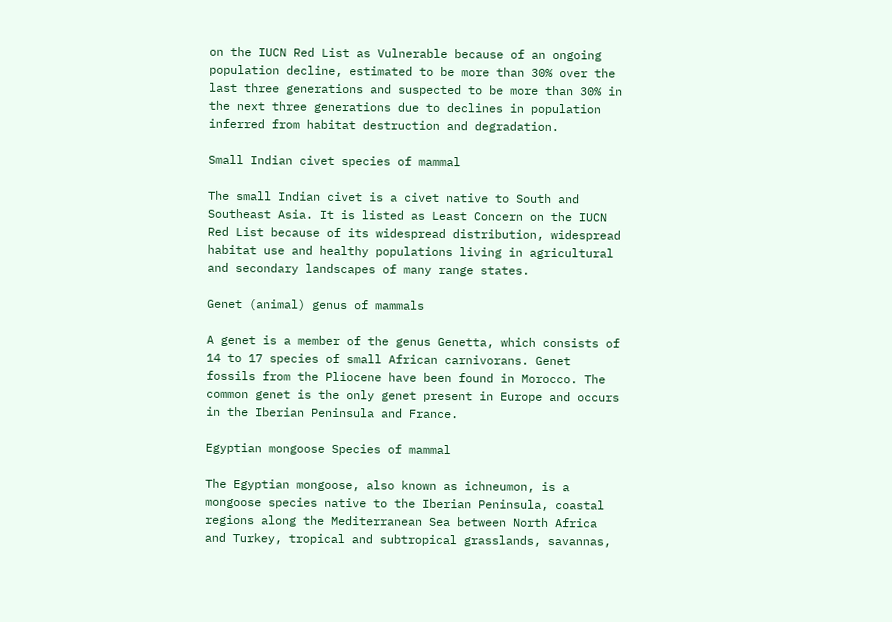on the IUCN Red List as Vulnerable because of an ongoing population decline, estimated to be more than 30% over the last three generations and suspected to be more than 30% in the next three generations due to declines in population inferred from habitat destruction and degradation.

Small Indian civet species of mammal

The small Indian civet is a civet native to South and Southeast Asia. It is listed as Least Concern on the IUCN Red List because of its widespread distribution, widespread habitat use and healthy populations living in agricultural and secondary landscapes of many range states.

Genet (animal) genus of mammals

A genet is a member of the genus Genetta, which consists of 14 to 17 species of small African carnivorans. Genet fossils from the Pliocene have been found in Morocco. The common genet is the only genet present in Europe and occurs in the Iberian Peninsula and France.

Egyptian mongoose Species of mammal

The Egyptian mongoose, also known as ichneumon, is a mongoose species native to the Iberian Peninsula, coastal regions along the Mediterranean Sea between North Africa and Turkey, tropical and subtropical grasslands, savannas,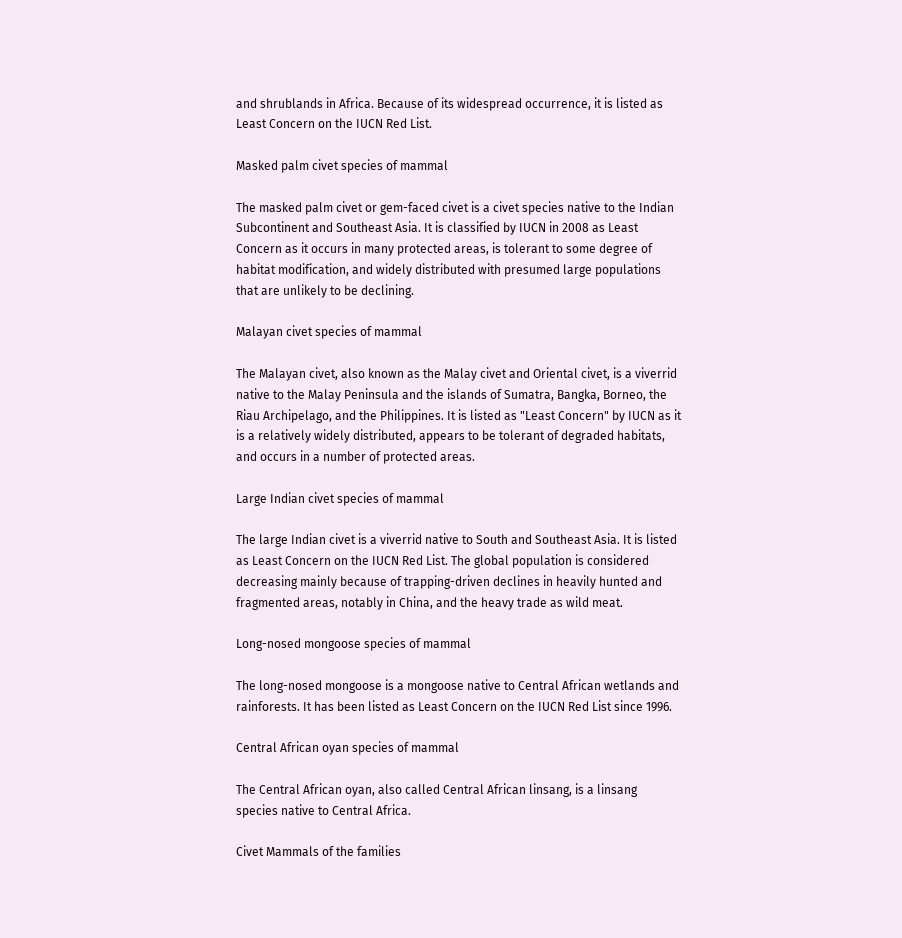and shrublands in Africa. Because of its widespread occurrence, it is listed as Least Concern on the IUCN Red List.

Masked palm civet species of mammal

The masked palm civet or gem-faced civet is a civet species native to the Indian Subcontinent and Southeast Asia. It is classified by IUCN in 2008 as Least Concern as it occurs in many protected areas, is tolerant to some degree of habitat modification, and widely distributed with presumed large populations that are unlikely to be declining.

Malayan civet species of mammal

The Malayan civet, also known as the Malay civet and Oriental civet, is a viverrid native to the Malay Peninsula and the islands of Sumatra, Bangka, Borneo, the Riau Archipelago, and the Philippines. It is listed as "Least Concern" by IUCN as it is a relatively widely distributed, appears to be tolerant of degraded habitats, and occurs in a number of protected areas.

Large Indian civet species of mammal

The large Indian civet is a viverrid native to South and Southeast Asia. It is listed as Least Concern on the IUCN Red List. The global population is considered decreasing mainly because of trapping-driven declines in heavily hunted and fragmented areas, notably in China, and the heavy trade as wild meat.

Long-nosed mongoose species of mammal

The long-nosed mongoose is a mongoose native to Central African wetlands and rainforests. It has been listed as Least Concern on the IUCN Red List since 1996.

Central African oyan species of mammal

The Central African oyan, also called Central African linsang, is a linsang species native to Central Africa.

Civet Mammals of the families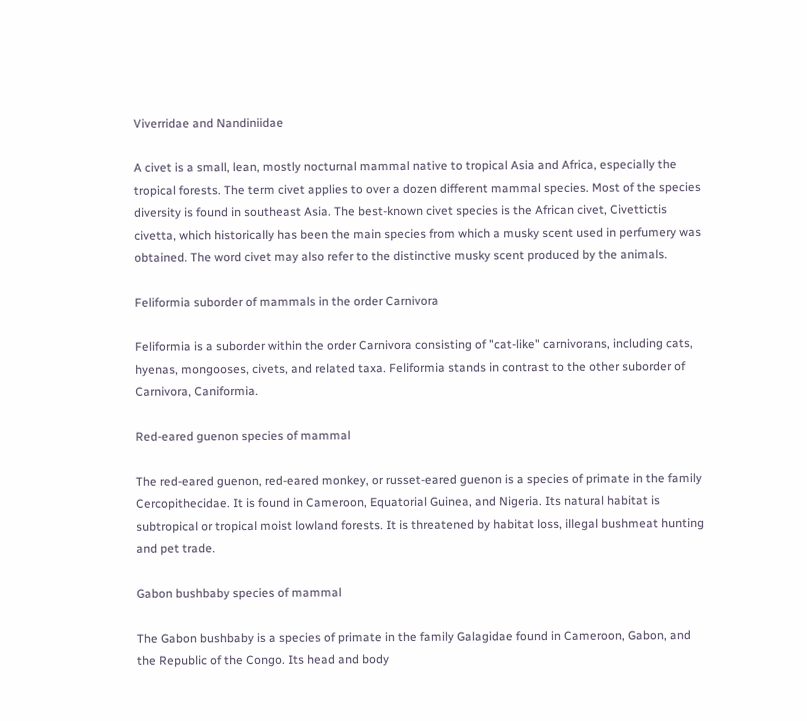Viverridae and Nandiniidae

A civet is a small, lean, mostly nocturnal mammal native to tropical Asia and Africa, especially the tropical forests. The term civet applies to over a dozen different mammal species. Most of the species diversity is found in southeast Asia. The best-known civet species is the African civet, Civettictis civetta, which historically has been the main species from which a musky scent used in perfumery was obtained. The word civet may also refer to the distinctive musky scent produced by the animals.

Feliformia suborder of mammals in the order Carnivora

Feliformia is a suborder within the order Carnivora consisting of "cat-like" carnivorans, including cats, hyenas, mongooses, civets, and related taxa. Feliformia stands in contrast to the other suborder of Carnivora, Caniformia.

Red-eared guenon species of mammal

The red-eared guenon, red-eared monkey, or russet-eared guenon is a species of primate in the family Cercopithecidae. It is found in Cameroon, Equatorial Guinea, and Nigeria. Its natural habitat is subtropical or tropical moist lowland forests. It is threatened by habitat loss, illegal bushmeat hunting and pet trade.

Gabon bushbaby species of mammal

The Gabon bushbaby is a species of primate in the family Galagidae found in Cameroon, Gabon, and the Republic of the Congo. Its head and body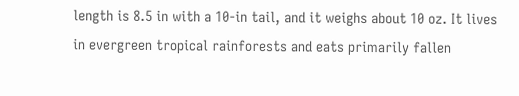length is 8.5 in with a 10-in tail, and it weighs about 10 oz. It lives in evergreen tropical rainforests and eats primarily fallen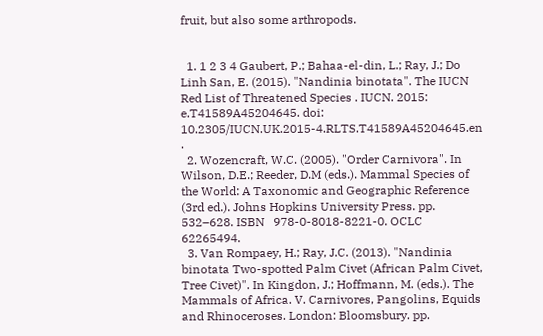fruit, but also some arthropods.


  1. 1 2 3 4 Gaubert, P.; Bahaa-el-din, L.; Ray, J.; Do Linh San, E. (2015). "Nandinia binotata". The IUCN Red List of Threatened Species . IUCN. 2015: e.T41589A45204645. doi: 10.2305/IUCN.UK.2015-4.RLTS.T41589A45204645.en .
  2. Wozencraft, W.C. (2005). "Order Carnivora". In Wilson, D.E.; Reeder, D.M (eds.). Mammal Species of the World: A Taxonomic and Geographic Reference (3rd ed.). Johns Hopkins University Press. pp. 532–628. ISBN   978-0-8018-8221-0. OCLC   62265494.
  3. Van Rompaey, H.; Ray, J.C. (2013). "Nandinia binotata Two-spotted Palm Civet (African Palm Civet, Tree Civet)". In Kingdon, J.; Hoffmann, M. (eds.). The Mammals of Africa. V. Carnivores, Pangolins, Equids and Rhinoceroses. London: Bloomsbury. pp.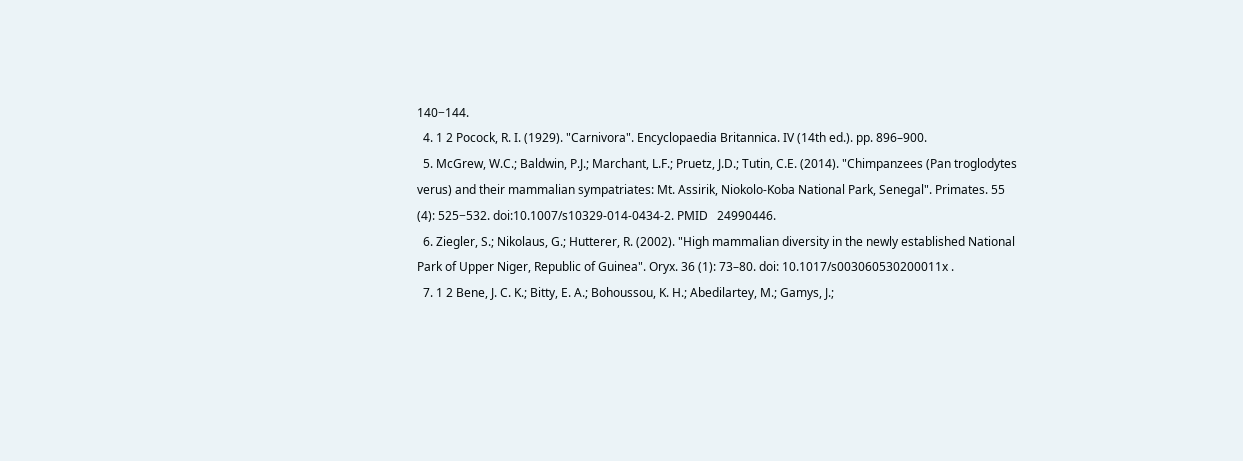140−144.
  4. 1 2 Pocock, R. I. (1929). "Carnivora". Encyclopaedia Britannica. IV (14th ed.). pp. 896–900.
  5. McGrew, W.C.; Baldwin, P.J.; Marchant, L.F.; Pruetz, J.D.; Tutin, C.E. (2014). "Chimpanzees (Pan troglodytes verus) and their mammalian sympatriates: Mt. Assirik, Niokolo-Koba National Park, Senegal". Primates. 55 (4): 525−532. doi:10.1007/s10329-014-0434-2. PMID   24990446.
  6. Ziegler, S.; Nikolaus, G.; Hutterer, R. (2002). "High mammalian diversity in the newly established National Park of Upper Niger, Republic of Guinea". Oryx. 36 (1): 73–80. doi: 10.1017/s003060530200011x .
  7. 1 2 Bene, J. C. K.; Bitty, E. A.; Bohoussou, K. H.; Abedilartey, M.; Gamys, J.;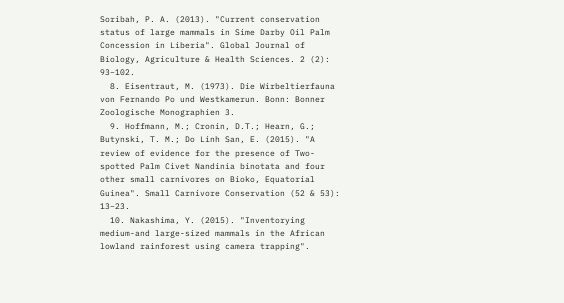Soribah, P. A. (2013). "Current conservation status of large mammals in Sime Darby Oil Palm Concession in Liberia". Global Journal of Biology, Agriculture & Health Sciences. 2 (2): 93−102.
  8. Eisentraut, M. (1973). Die Wirbeltierfauna von Fernando Po und Westkamerun. Bonn: Bonner Zoologische Monographien 3.
  9. Hoffmann, M.; Cronin, D.T.; Hearn, G.; Butynski, T. M.; Do Linh San, E. (2015). "A review of evidence for the presence of Two-spotted Palm Civet Nandinia binotata and four other small carnivores on Bioko, Equatorial Guinea". Small Carnivore Conservation (52 & 53): 13−23.
  10. Nakashima, Y. (2015). "Inventorying medium-and large-sized mammals in the African lowland rainforest using camera trapping".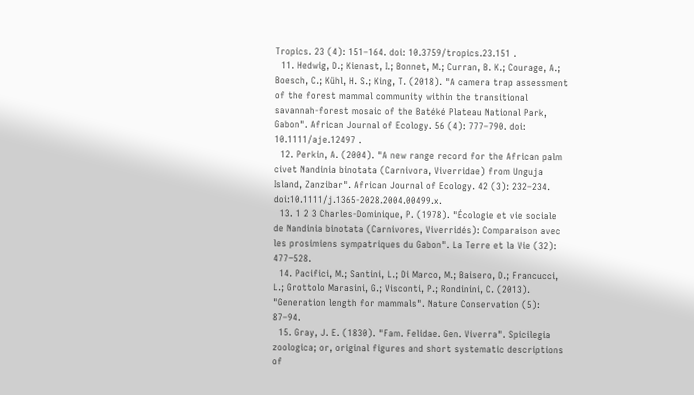Tropics. 23 (4): 151–164. doi: 10.3759/tropics.23.151 .
  11. Hedwig, D.; Kienast, I.; Bonnet, M.; Curran, B. K.; Courage, A.; Boesch, C.; Kühl, H. S.; King, T. (2018). "A camera trap assessment of the forest mammal community within the transitional savannah‐forest mosaic of the Batéké Plateau National Park, Gabon". African Journal of Ecology. 56 (4): 777–790. doi: 10.1111/aje.12497 .
  12. Perkin, A. (2004). "A new range record for the African palm civet Nandinia binotata (Carnivora, Viverridae) from Unguja Island, Zanzibar". African Journal of Ecology. 42 (3): 232–234. doi:10.1111/j.1365-2028.2004.00499.x.
  13. 1 2 3 Charles-Dominique, P. (1978). "Écologie et vie sociale de Nandinia binotata (Carnivores, Viverridés): Comparaison avec les prosimiens sympatriques du Gabon". La Terre et la Vie (32): 477−528.
  14. Pacifici, M.; Santini, L.; Di Marco, M.; Baisero, D.; Francucci, L.; Grottolo Marasini, G.; Visconti, P.; Rondinini, C. (2013). "Generation length for mammals". Nature Conservation (5): 87–94.
  15. Gray, J. E. (1830). "Fam. Felidae. Gen. Viverra". Spicilegia zoologica; or, original figures and short systematic descriptions of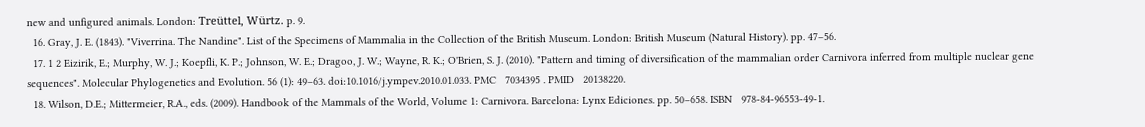new and unfigured animals. London: Treüttel, Würtz. p. 9.
  16. Gray, J. E. (1843). "Viverrina. The Nandine". List of the Specimens of Mammalia in the Collection of the British Museum. London: British Museum (Natural History). pp. 47–56.
  17. 1 2 Eizirik, E.; Murphy, W. J.; Koepfli, K. P.; Johnson, W. E.; Dragoo, J. W.; Wayne, R. K.; O'Brien, S. J. (2010). "Pattern and timing of diversification of the mammalian order Carnivora inferred from multiple nuclear gene sequences". Molecular Phylogenetics and Evolution. 56 (1): 49–63. doi:10.1016/j.ympev.2010.01.033. PMC   7034395 . PMID   20138220.
  18. Wilson, D.E.; Mittermeier, R.A., eds. (2009). Handbook of the Mammals of the World, Volume 1: Carnivora. Barcelona: Lynx Ediciones. pp. 50–658. ISBN   978-84-96553-49-1.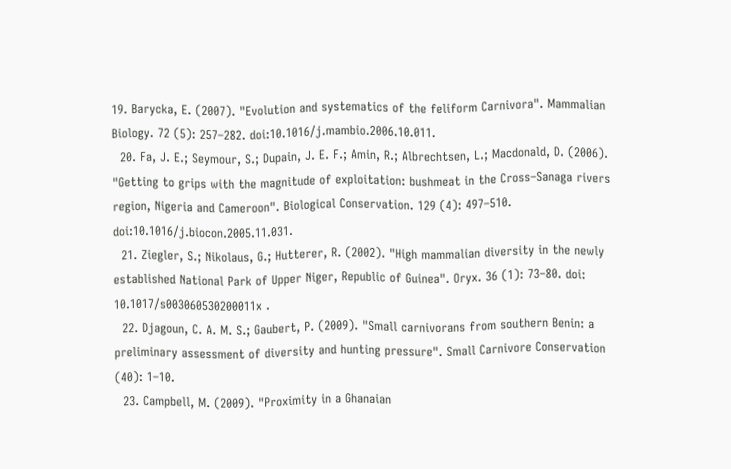19. Barycka, E. (2007). "Evolution and systematics of the feliform Carnivora". Mammalian Biology. 72 (5): 257–282. doi:10.1016/j.mambio.2006.10.011.
  20. Fa, J. E.; Seymour, S.; Dupain, J. E. F.; Amin, R.; Albrechtsen, L.; Macdonald, D. (2006). "Getting to grips with the magnitude of exploitation: bushmeat in the Cross–Sanaga rivers region, Nigeria and Cameroon". Biological Conservation. 129 (4): 497–510. doi:10.1016/j.biocon.2005.11.031.
  21. Ziegler, S.; Nikolaus, G.; Hutterer, R. (2002). "High mammalian diversity in the newly established National Park of Upper Niger, Republic of Guinea". Oryx. 36 (1): 73–80. doi: 10.1017/s003060530200011x .
  22. Djagoun, C. A. M. S.; Gaubert, P. (2009). "Small carnivorans from southern Benin: a preliminary assessment of diversity and hunting pressure". Small Carnivore Conservation (40): 1–10.
  23. Campbell, M. (2009). "Proximity in a Ghanaian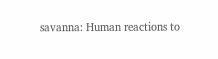savanna: Human reactions to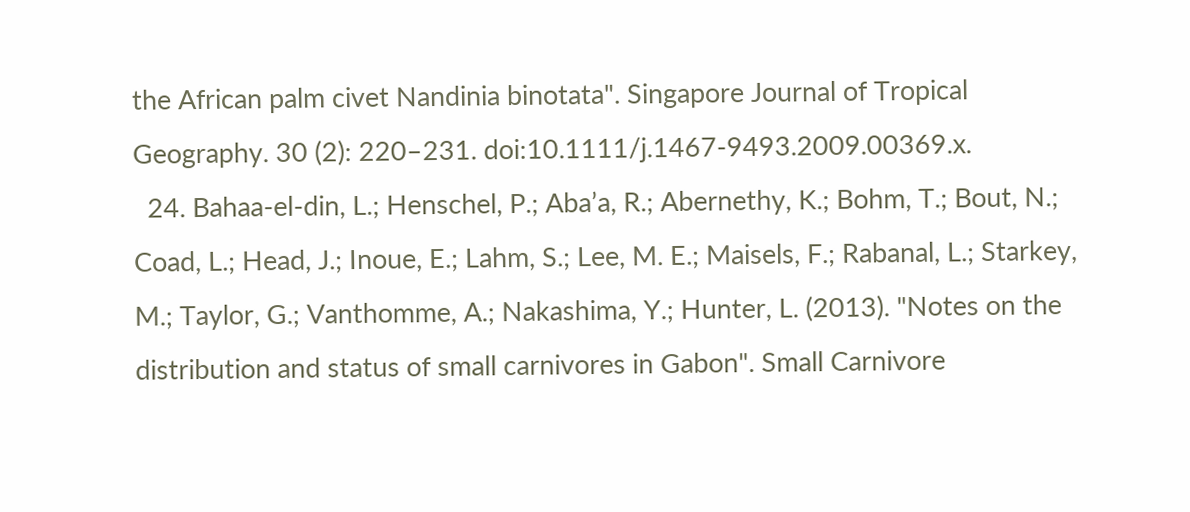the African palm civet Nandinia binotata". Singapore Journal of Tropical Geography. 30 (2): 220–231. doi:10.1111/j.1467-9493.2009.00369.x.
  24. Bahaa-el-din, L.; Henschel, P.; Aba’a, R.; Abernethy, K.; Bohm, T.; Bout, N.; Coad, L.; Head, J.; Inoue, E.; Lahm, S.; Lee, M. E.; Maisels, F.; Rabanal, L.; Starkey, M.; Taylor, G.; Vanthomme, A.; Nakashima, Y.; Hunter, L. (2013). "Notes on the distribution and status of small carnivores in Gabon". Small Carnivore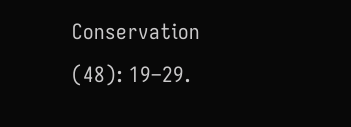Conservation (48): 19–29.